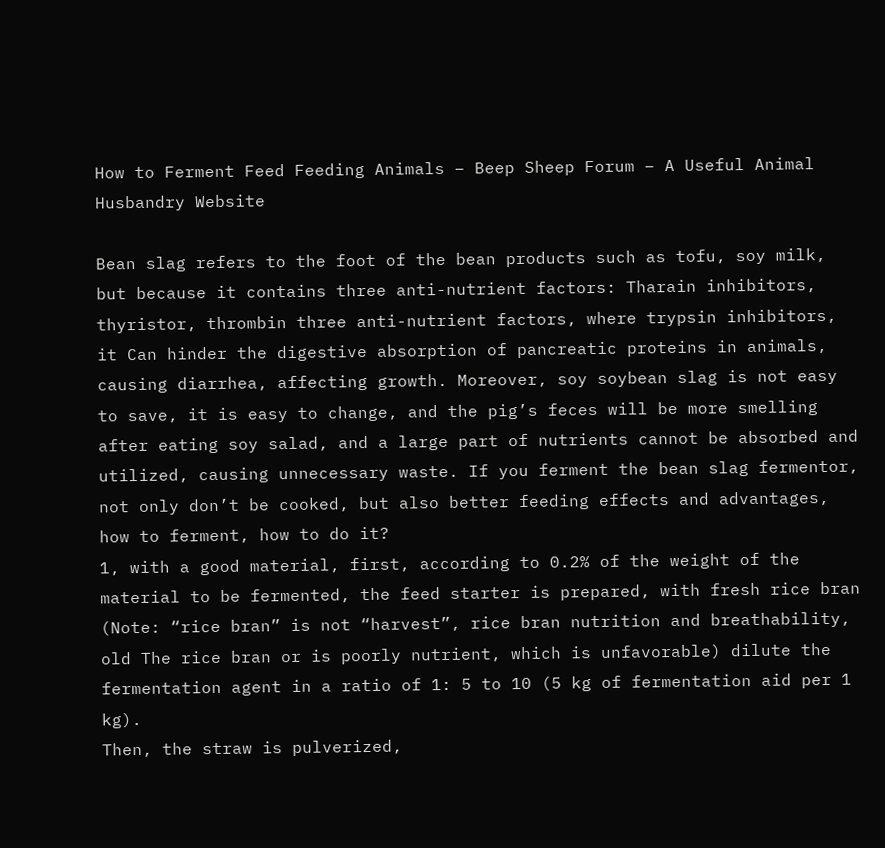How to Ferment Feed Feeding Animals – Beep Sheep Forum – A Useful Animal Husbandry Website

Bean slag refers to the foot of the bean products such as tofu, soy milk, but because it contains three anti-nutrient factors: Tharain inhibitors, thyristor, thrombin three anti-nutrient factors, where trypsin inhibitors, it Can hinder the digestive absorption of pancreatic proteins in animals, causing diarrhea, affecting growth. Moreover, soy soybean slag is not easy to save, it is easy to change, and the pig’s feces will be more smelling after eating soy salad, and a large part of nutrients cannot be absorbed and utilized, causing unnecessary waste. If you ferment the bean slag fermentor, not only don’t be cooked, but also better feeding effects and advantages, how to ferment, how to do it?
1, with a good material, first, according to 0.2% of the weight of the material to be fermented, the feed starter is prepared, with fresh rice bran (Note: “rice bran” is not “harvest”, rice bran nutrition and breathability, old The rice bran or is poorly nutrient, which is unfavorable) dilute the fermentation agent in a ratio of 1: 5 to 10 (5 kg of fermentation aid per 1 kg).
Then, the straw is pulverized,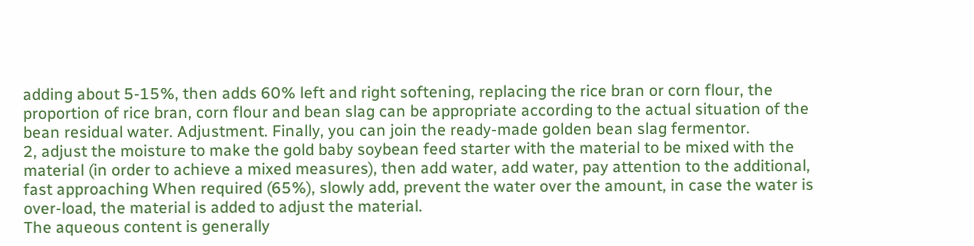adding about 5-15%, then adds 60% left and right softening, replacing the rice bran or corn flour, the proportion of rice bran, corn flour and bean slag can be appropriate according to the actual situation of the bean residual water. Adjustment. Finally, you can join the ready-made golden bean slag fermentor.
2, adjust the moisture to make the gold baby soybean feed starter with the material to be mixed with the material (in order to achieve a mixed measures), then add water, add water, pay attention to the additional, fast approaching When required (65%), slowly add, prevent the water over the amount, in case the water is over-load, the material is added to adjust the material.
The aqueous content is generally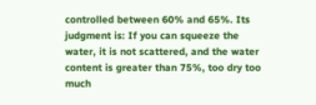controlled between 60% and 65%. Its judgment is: If you can squeeze the water, it is not scattered, and the water content is greater than 75%, too dry too much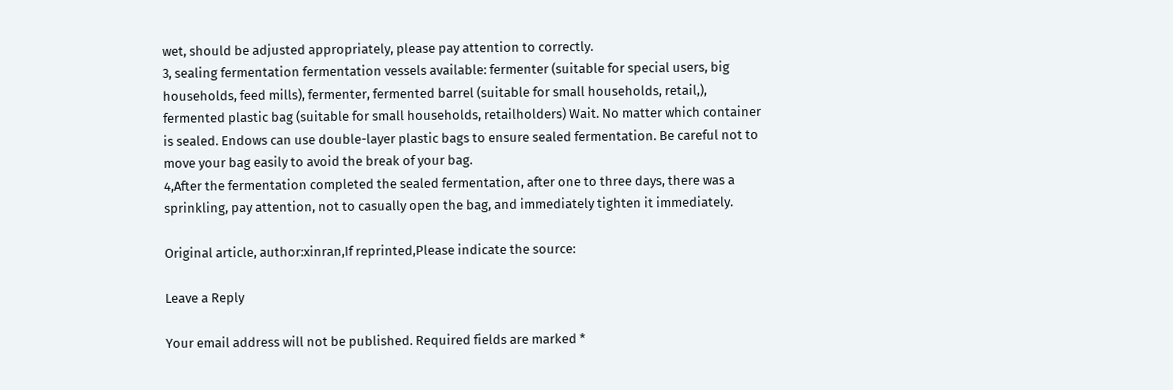wet, should be adjusted appropriately, please pay attention to correctly.
3, sealing fermentation fermentation vessels available: fermenter (suitable for special users, big households, feed mills), fermenter, fermented barrel (suitable for small households, retail,), fermented plastic bag (suitable for small households, retailholders) Wait. No matter which container is sealed. Endows can use double-layer plastic bags to ensure sealed fermentation. Be careful not to move your bag easily to avoid the break of your bag.
4,After the fermentation completed the sealed fermentation, after one to three days, there was a sprinkling, pay attention, not to casually open the bag, and immediately tighten it immediately.

Original article, author:xinran,If reprinted,Please indicate the source:

Leave a Reply

Your email address will not be published. Required fields are marked *